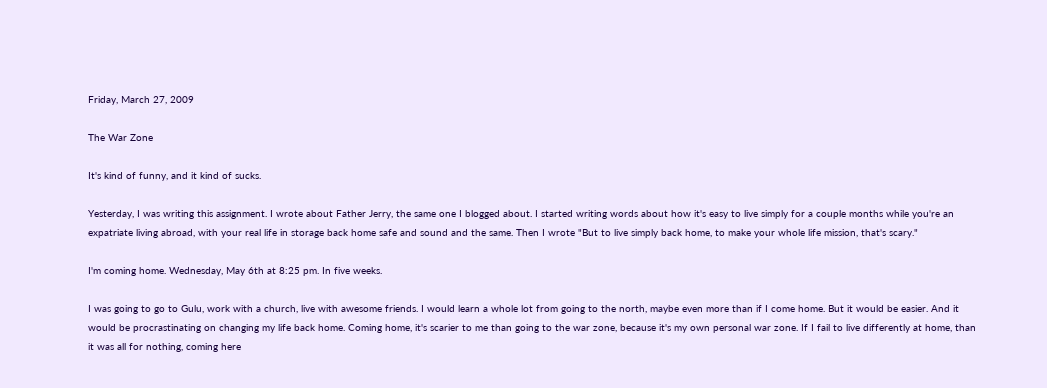Friday, March 27, 2009

The War Zone

It's kind of funny, and it kind of sucks.

Yesterday, I was writing this assignment. I wrote about Father Jerry, the same one I blogged about. I started writing words about how it's easy to live simply for a couple months while you're an expatriate living abroad, with your real life in storage back home safe and sound and the same. Then I wrote "But to live simply back home, to make your whole life mission, that's scary."

I'm coming home. Wednesday, May 6th at 8:25 pm. In five weeks.

I was going to go to Gulu, work with a church, live with awesome friends. I would learn a whole lot from going to the north, maybe even more than if I come home. But it would be easier. And it would be procrastinating on changing my life back home. Coming home, it's scarier to me than going to the war zone, because it's my own personal war zone. If I fail to live differently at home, than it was all for nothing, coming here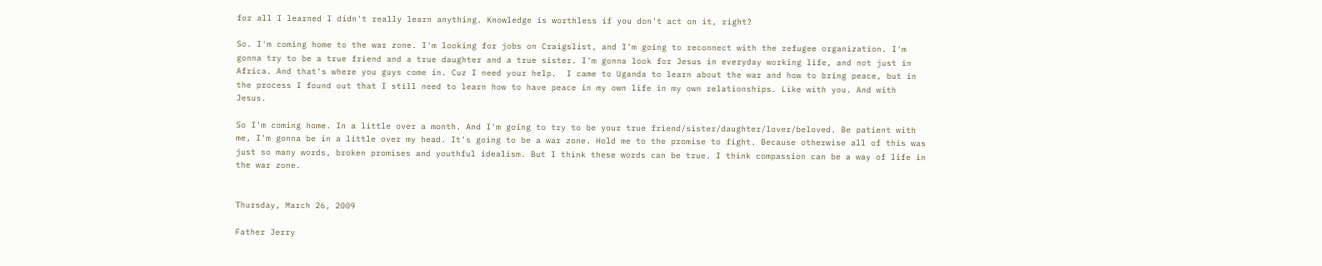for all I learned I didn't really learn anything. Knowledge is worthless if you don't act on it, right?

So. I'm coming home to the war zone. I'm looking for jobs on Craigslist, and I'm going to reconnect with the refugee organization. I'm gonna try to be a true friend and a true daughter and a true sister. I'm gonna look for Jesus in everyday working life, and not just in Africa. And that's where you guys come in. Cuz I need your help.  I came to Uganda to learn about the war and how to bring peace, but in the process I found out that I still need to learn how to have peace in my own life in my own relationships. Like with you. And with Jesus.

So I'm coming home. In a little over a month. And I'm going to try to be your true friend/sister/daughter/lover/beloved. Be patient with me, I'm gonna be in a little over my head. It's going to be a war zone. Hold me to the promise to fight. Because otherwise all of this was just so many words, broken promises and youthful idealism. But I think these words can be true. I think compassion can be a way of life in the war zone.


Thursday, March 26, 2009

Father Jerry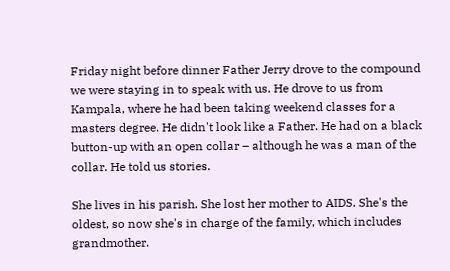Friday night before dinner Father Jerry drove to the compound we were staying in to speak with us. He drove to us from Kampala, where he had been taking weekend classes for a masters degree. He didn't look like a Father. He had on a black button-up with an open collar – although he was a man of the collar. He told us stories.

She lives in his parish. She lost her mother to AIDS. She's the oldest, so now she's in charge of the family, which includes grandmother.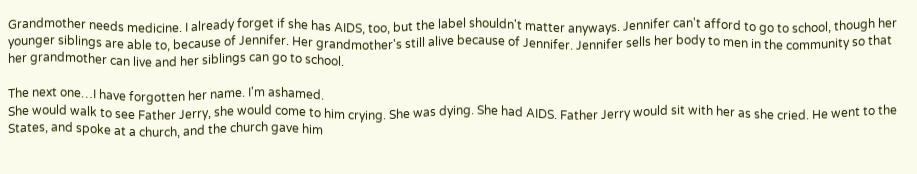Grandmother needs medicine. I already forget if she has AIDS, too, but the label shouldn't matter anyways. Jennifer can't afford to go to school, though her younger siblings are able to, because of Jennifer. Her grandmother's still alive because of Jennifer. Jennifer sells her body to men in the community so that her grandmother can live and her siblings can go to school.

The next one…I have forgotten her name. I'm ashamed.
She would walk to see Father Jerry, she would come to him crying. She was dying. She had AIDS. Father Jerry would sit with her as she cried. He went to the States, and spoke at a church, and the church gave him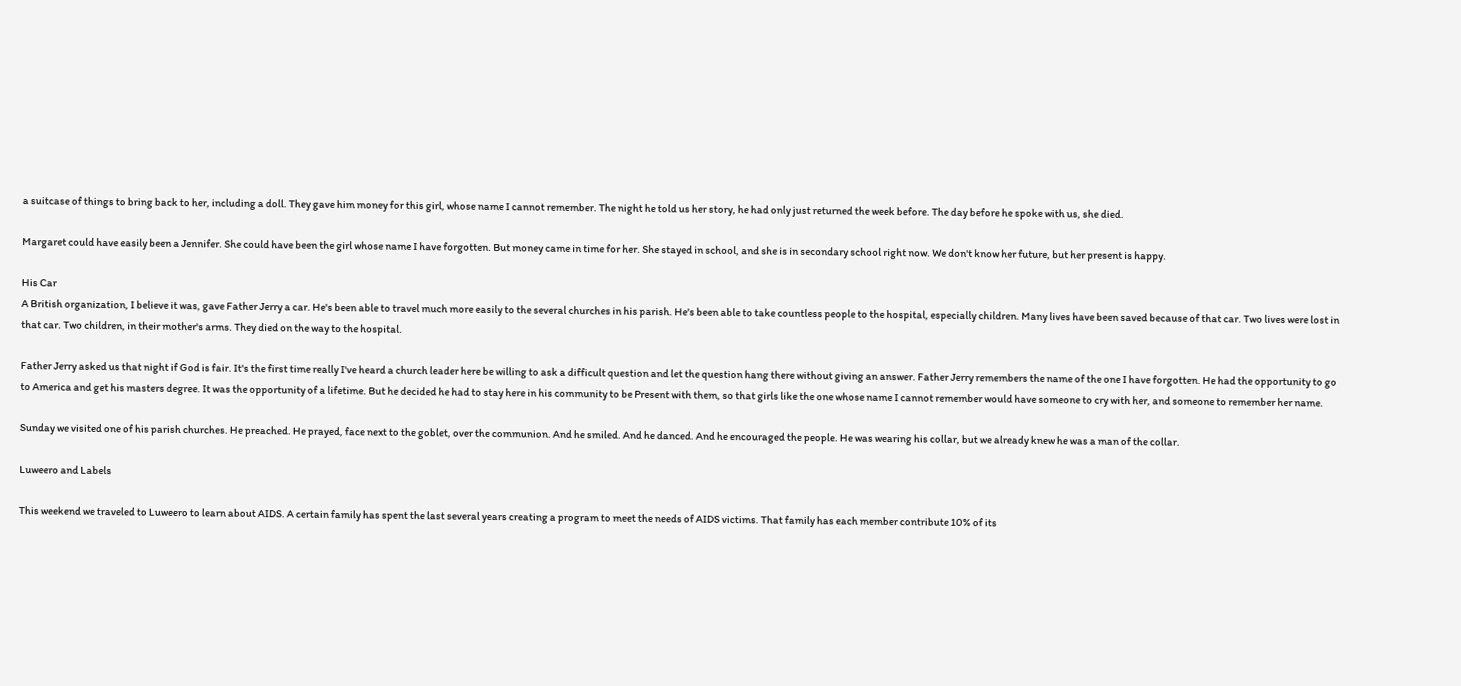a suitcase of things to bring back to her, including a doll. They gave him money for this girl, whose name I cannot remember. The night he told us her story, he had only just returned the week before. The day before he spoke with us, she died.

Margaret could have easily been a Jennifer. She could have been the girl whose name I have forgotten. But money came in time for her. She stayed in school, and she is in secondary school right now. We don't know her future, but her present is happy.

His Car
A British organization, I believe it was, gave Father Jerry a car. He's been able to travel much more easily to the several churches in his parish. He's been able to take countless people to the hospital, especially children. Many lives have been saved because of that car. Two lives were lost in that car. Two children, in their mother's arms. They died on the way to the hospital.

Father Jerry asked us that night if God is fair. It's the first time really I've heard a church leader here be willing to ask a difficult question and let the question hang there without giving an answer. Father Jerry remembers the name of the one I have forgotten. He had the opportunity to go to America and get his masters degree. It was the opportunity of a lifetime. But he decided he had to stay here in his community to be Present with them, so that girls like the one whose name I cannot remember would have someone to cry with her, and someone to remember her name.

Sunday we visited one of his parish churches. He preached. He prayed, face next to the goblet, over the communion. And he smiled. And he danced. And he encouraged the people. He was wearing his collar, but we already knew he was a man of the collar.

Luweero and Labels

This weekend we traveled to Luweero to learn about AIDS. A certain family has spent the last several years creating a program to meet the needs of AIDS victims. That family has each member contribute 10% of its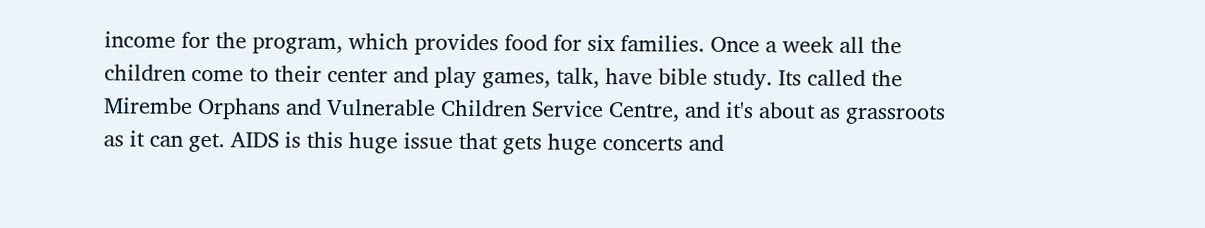income for the program, which provides food for six families. Once a week all the children come to their center and play games, talk, have bible study. Its called the Mirembe Orphans and Vulnerable Children Service Centre, and it's about as grassroots as it can get. AIDS is this huge issue that gets huge concerts and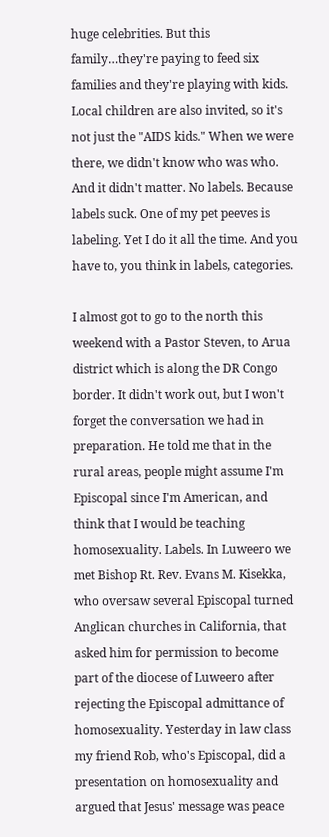huge celebrities. But this family…they're paying to feed six families and they're playing with kids. Local children are also invited, so it's not just the "AIDS kids." When we were there, we didn't know who was who. And it didn't matter. No labels. Because labels suck. One of my pet peeves is labeling. Yet I do it all the time. And you have to, you think in labels, categories.

I almost got to go to the north this weekend with a Pastor Steven, to Arua district which is along the DR Congo border. It didn't work out, but I won't forget the conversation we had in preparation. He told me that in the rural areas, people might assume I'm Episcopal since I'm American, and think that I would be teaching homosexuality. Labels. In Luweero we met Bishop Rt. Rev. Evans M. Kisekka, who oversaw several Episcopal turned Anglican churches in California, that asked him for permission to become part of the diocese of Luweero after rejecting the Episcopal admittance of homosexuality. Yesterday in law class my friend Rob, who's Episcopal, did a presentation on homosexuality and argued that Jesus' message was peace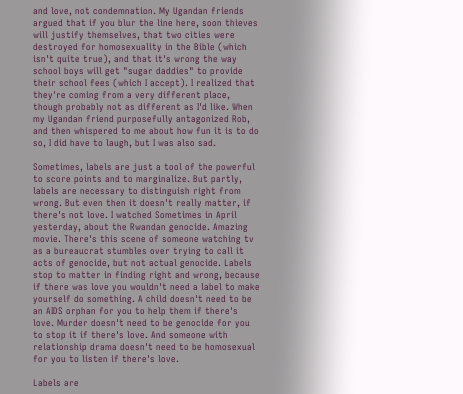and love, not condemnation. My Ugandan friends argued that if you blur the line here, soon thieves will justify themselves, that two cities were destroyed for homosexuality in the Bible (which isn't quite true), and that it's wrong the way school boys will get "sugar daddies" to provide their school fees (which I accept). I realized that they're coming from a very different place, though probably not as different as I'd like. When my Ugandan friend purposefully antagonized Rob, and then whispered to me about how fun it is to do so, I did have to laugh, but I was also sad.

Sometimes, labels are just a tool of the powerful to score points and to marginalize. But partly, labels are necessary to distinguish right from wrong. But even then it doesn't really matter, if there's not love. I watched Sometimes in April yesterday, about the Rwandan genocide. Amazing movie. There's this scene of someone watching tv as a bureaucrat stumbles over trying to call it acts of genocide, but not actual genocide. Labels stop to matter in finding right and wrong, because if there was love you wouldn't need a label to make yourself do something. A child doesn't need to be an AIDS orphan for you to help them if there's love. Murder doesn't need to be genocide for you to stop it if there's love. And someone with relationship drama doesn't need to be homosexual for you to listen if there's love.

Labels are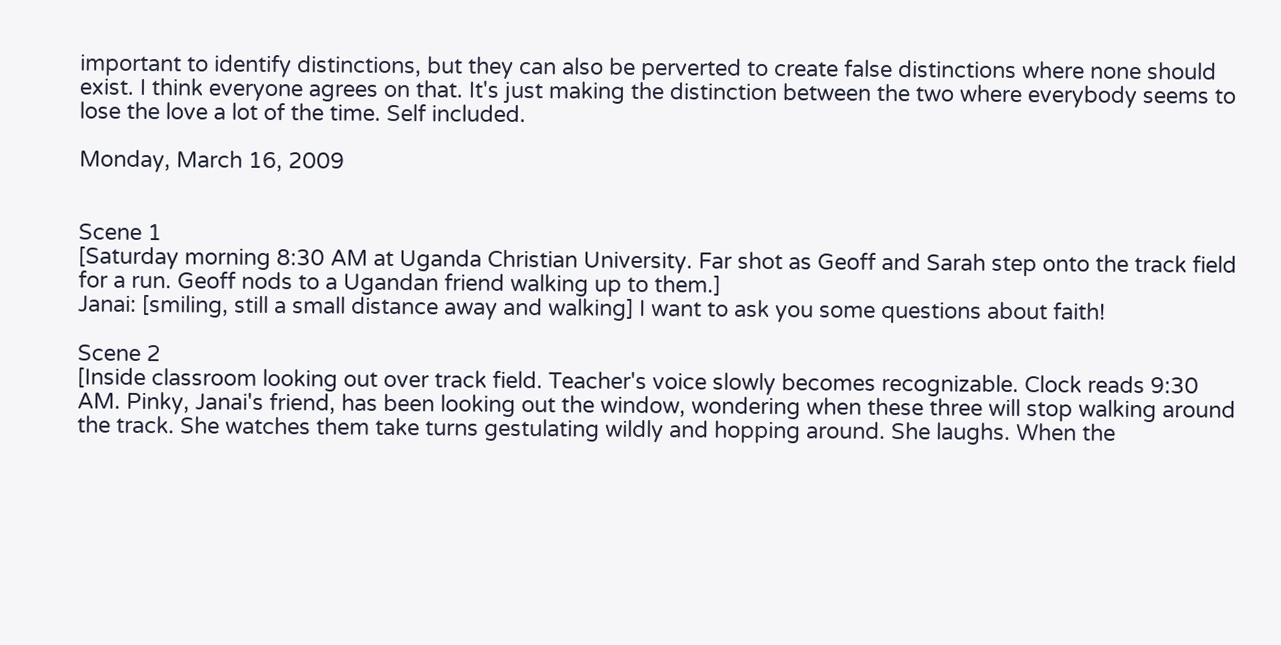important to identify distinctions, but they can also be perverted to create false distinctions where none should exist. I think everyone agrees on that. It's just making the distinction between the two where everybody seems to lose the love a lot of the time. Self included.

Monday, March 16, 2009


Scene 1
[Saturday morning 8:30 AM at Uganda Christian University. Far shot as Geoff and Sarah step onto the track field for a run. Geoff nods to a Ugandan friend walking up to them.]
Janai: [smiling, still a small distance away and walking] I want to ask you some questions about faith!

Scene 2
[Inside classroom looking out over track field. Teacher's voice slowly becomes recognizable. Clock reads 9:30 AM. Pinky, Janai's friend, has been looking out the window, wondering when these three will stop walking around the track. She watches them take turns gestulating wildly and hopping around. She laughs. When the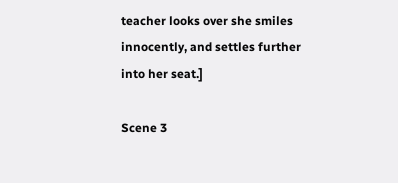teacher looks over she smiles innocently, and settles further into her seat.]

Scene 3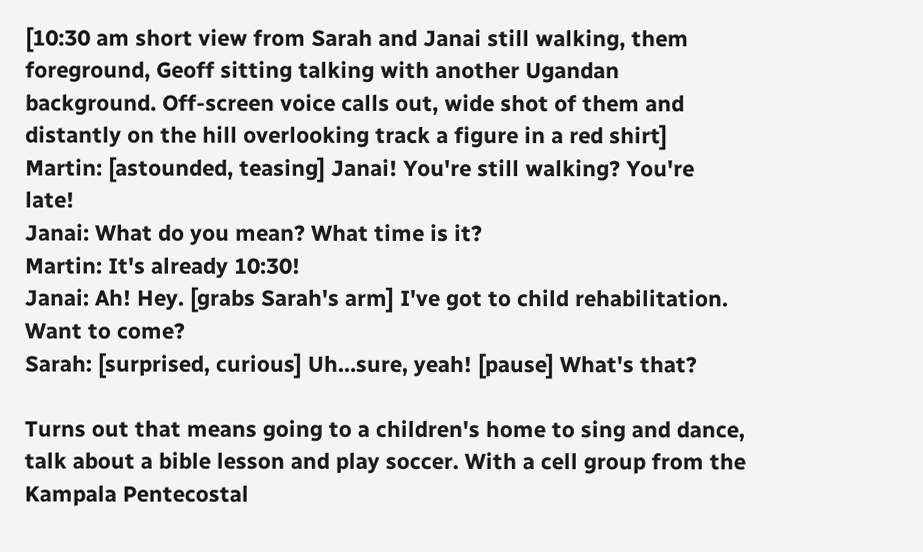[10:30 am short view from Sarah and Janai still walking, them foreground, Geoff sitting talking with another Ugandan background. Off-screen voice calls out, wide shot of them and distantly on the hill overlooking track a figure in a red shirt]
Martin: [astounded, teasing] Janai! You're still walking? You're late!
Janai: What do you mean? What time is it?
Martin: It's already 10:30!
Janai: Ah! Hey. [grabs Sarah's arm] I've got to child rehabilitation. Want to come?
Sarah: [surprised, curious] Uh…sure, yeah! [pause] What's that?

Turns out that means going to a children's home to sing and dance, talk about a bible lesson and play soccer. With a cell group from the Kampala Pentecostal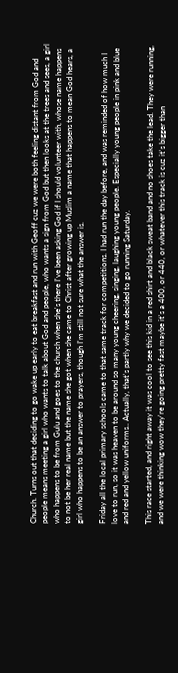Church. Turns out that deciding to go wake up early to eat breakfast and run with Geoff cuz we were both feeling distant from God and people means meeting a girl who wants to talk about God and people, who wants a sign from God but then looks at the trees and sees, a girl who happens to be from Gulu and goes to the church when she's there I've been asking God if I should volunteer with, whose name happens to not be her real name but the name she got when she came to Christ after growing up Muslim a name that happens to mean God hears, a girl who happens to be an answer to prayers, though I'm still not sure what the answer is.

Friday all the local primary schools came to that same track for competitions. I had run the day before, and was reminded of how much I love to run, so it was heaven to be around so many young cheering, singing, laughing young people. Especially young people in pink and blue and red and yellow uniforms.. Actually, that's partly why we decided to go running Saturday.

This race started, and right away it was cool to see this kid in a red shirt and black sweat band and no shoes take the lead. They were running, and we were thinking wow they're going pretty fast maybe it's a 400, or 440, or whatever this track is cuz it's bigger than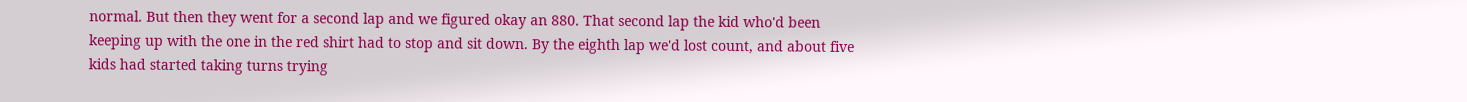normal. But then they went for a second lap and we figured okay an 880. That second lap the kid who'd been keeping up with the one in the red shirt had to stop and sit down. By the eighth lap we'd lost count, and about five kids had started taking turns trying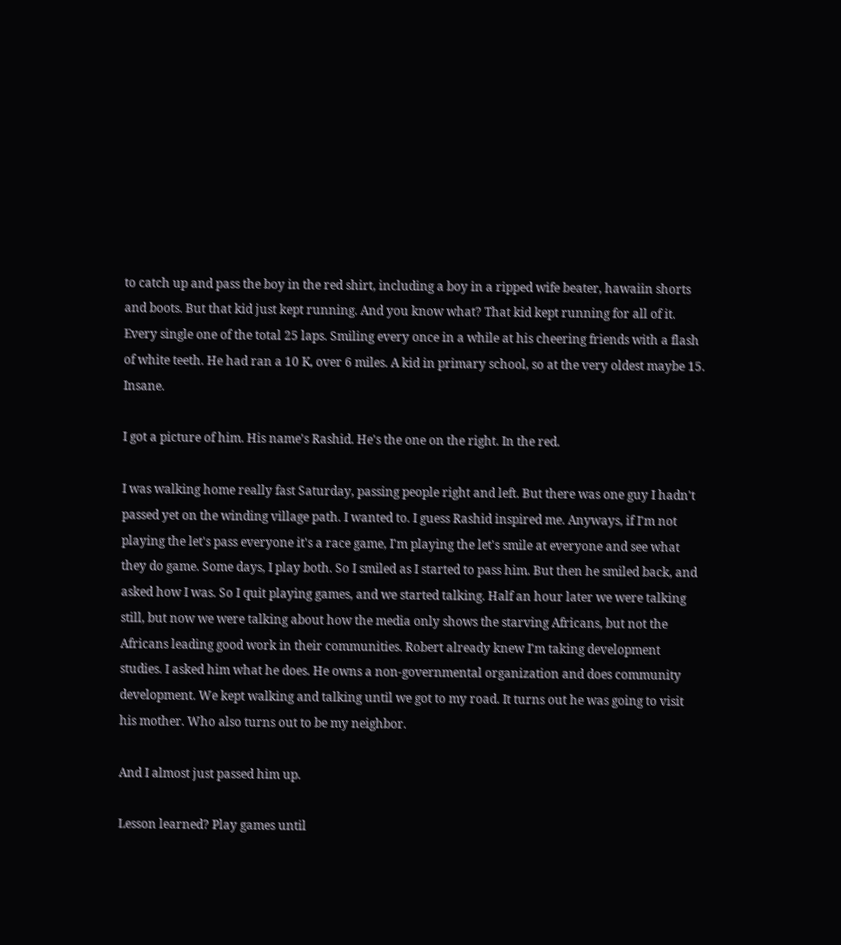to catch up and pass the boy in the red shirt, including a boy in a ripped wife beater, hawaiin shorts and boots. But that kid just kept running. And you know what? That kid kept running for all of it. Every single one of the total 25 laps. Smiling every once in a while at his cheering friends with a flash of white teeth. He had ran a 10 K, over 6 miles. A kid in primary school, so at the very oldest maybe 15. Insane.

I got a picture of him. His name's Rashid. He's the one on the right. In the red.

I was walking home really fast Saturday, passing people right and left. But there was one guy I hadn't passed yet on the winding village path. I wanted to. I guess Rashid inspired me. Anyways, if I'm not playing the let's pass everyone it's a race game, I'm playing the let's smile at everyone and see what they do game. Some days, I play both. So I smiled as I started to pass him. But then he smiled back, and asked how I was. So I quit playing games, and we started talking. Half an hour later we were talking still, but now we were talking about how the media only shows the starving Africans, but not the Africans leading good work in their communities. Robert already knew I'm taking development studies. I asked him what he does. He owns a non-governmental organization and does community development. We kept walking and talking until we got to my road. It turns out he was going to visit his mother. Who also turns out to be my neighbor.

And I almost just passed him up.

Lesson learned? Play games until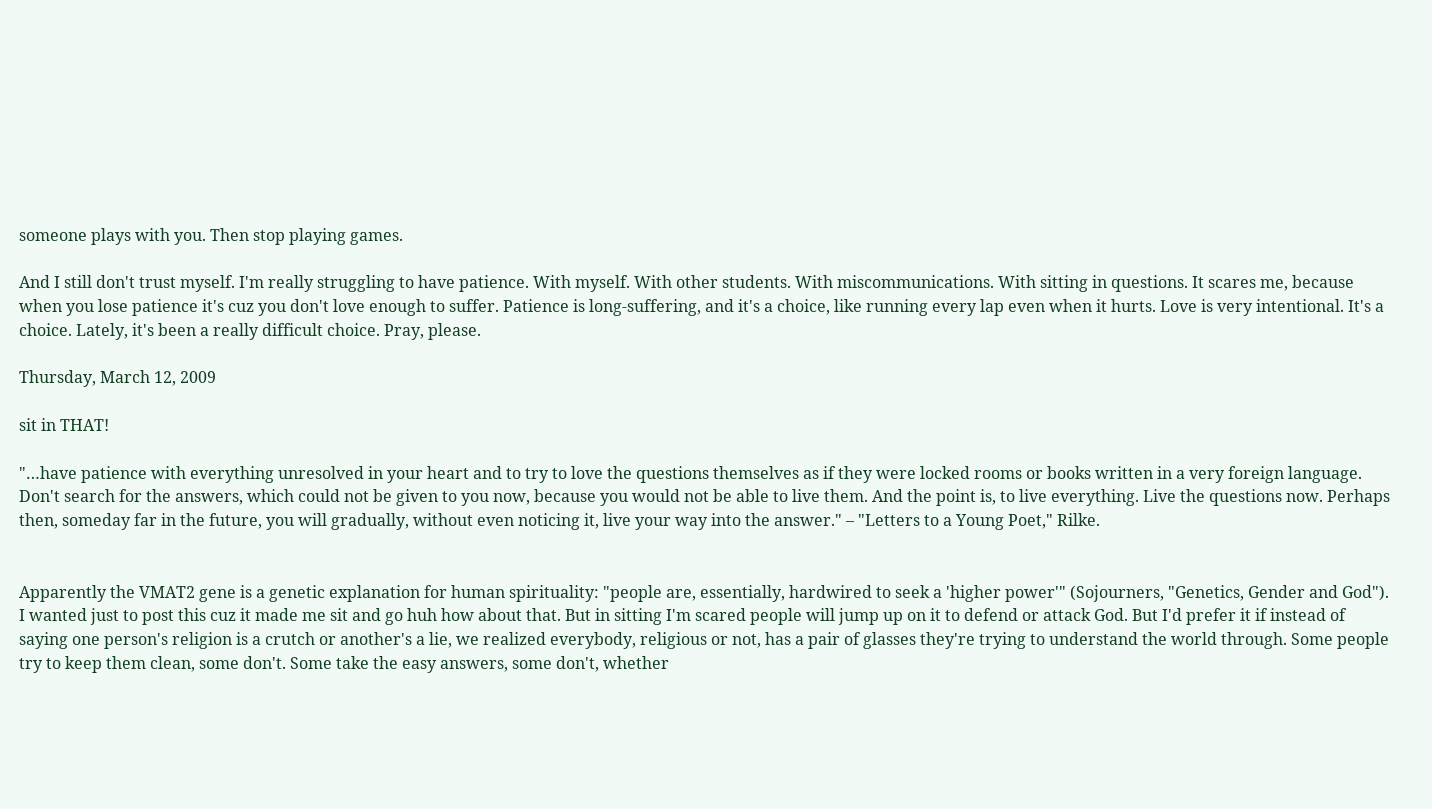someone plays with you. Then stop playing games.

And I still don't trust myself. I'm really struggling to have patience. With myself. With other students. With miscommunications. With sitting in questions. It scares me, because when you lose patience it's cuz you don't love enough to suffer. Patience is long-suffering, and it's a choice, like running every lap even when it hurts. Love is very intentional. It's a choice. Lately, it's been a really difficult choice. Pray, please.

Thursday, March 12, 2009

sit in THAT!

"…have patience with everything unresolved in your heart and to try to love the questions themselves as if they were locked rooms or books written in a very foreign language. Don't search for the answers, which could not be given to you now, because you would not be able to live them. And the point is, to live everything. Live the questions now. Perhaps then, someday far in the future, you will gradually, without even noticing it, live your way into the answer." – "Letters to a Young Poet," Rilke.


Apparently the VMAT2 gene is a genetic explanation for human spirituality: "people are, essentially, hardwired to seek a 'higher power'" (Sojourners, "Genetics, Gender and God"). I wanted just to post this cuz it made me sit and go huh how about that. But in sitting I'm scared people will jump up on it to defend or attack God. But I'd prefer it if instead of saying one person's religion is a crutch or another's a lie, we realized everybody, religious or not, has a pair of glasses they're trying to understand the world through. Some people try to keep them clean, some don't. Some take the easy answers, some don't, whether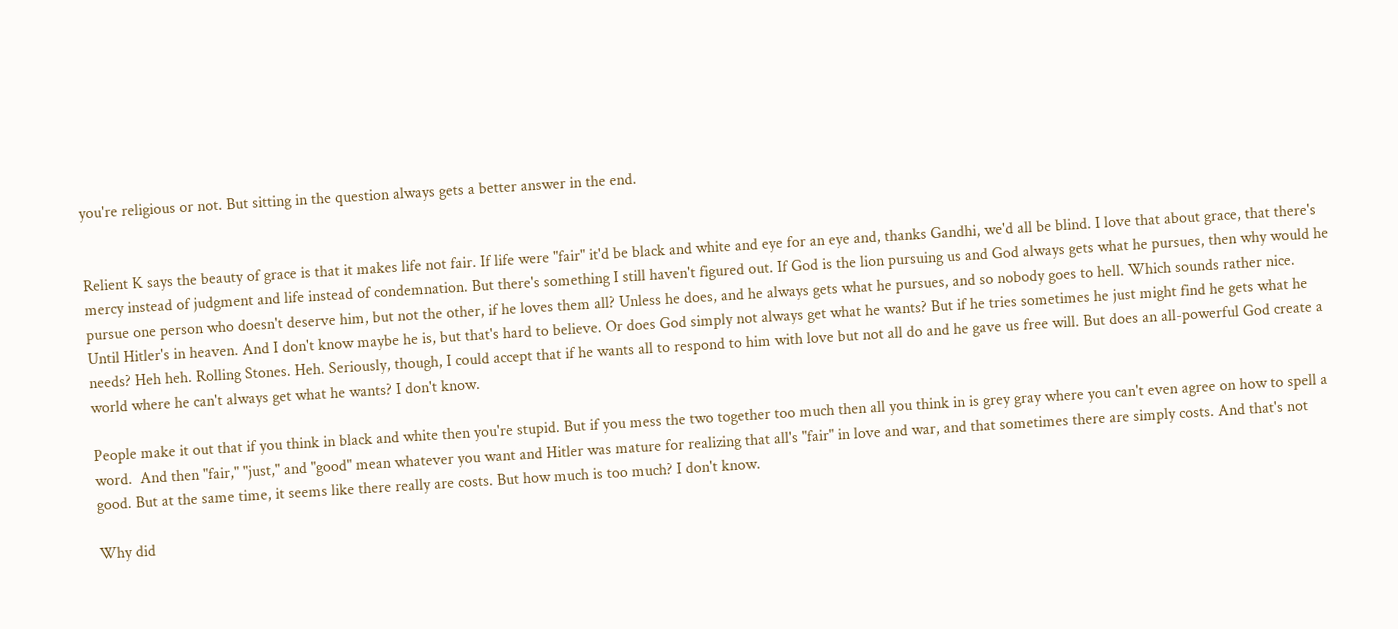you're religious or not. But sitting in the question always gets a better answer in the end.


Relient K says the beauty of grace is that it makes life not fair. If life were "fair" it'd be black and white and eye for an eye and, thanks Gandhi, we'd all be blind. I love that about grace, that there's mercy instead of judgment and life instead of condemnation. But there's something I still haven't figured out. If God is the lion pursuing us and God always gets what he pursues, then why would he pursue one person who doesn't deserve him, but not the other, if he loves them all? Unless he does, and he always gets what he pursues, and so nobody goes to hell. Which sounds rather nice. Until Hitler's in heaven. And I don't know maybe he is, but that's hard to believe. Or does God simply not always get what he wants? But if he tries sometimes he just might find he gets what he needs? Heh heh. Rolling Stones. Heh. Seriously, though, I could accept that if he wants all to respond to him with love but not all do and he gave us free will. But does an all-powerful God create a world where he can't always get what he wants? I don't know.

People make it out that if you think in black and white then you're stupid. But if you mess the two together too much then all you think in is grey gray where you can't even agree on how to spell a word.  And then "fair," "just," and "good" mean whatever you want and Hitler was mature for realizing that all's "fair" in love and war, and that sometimes there are simply costs. And that's not good. But at the same time, it seems like there really are costs. But how much is too much? I don't know.

Why did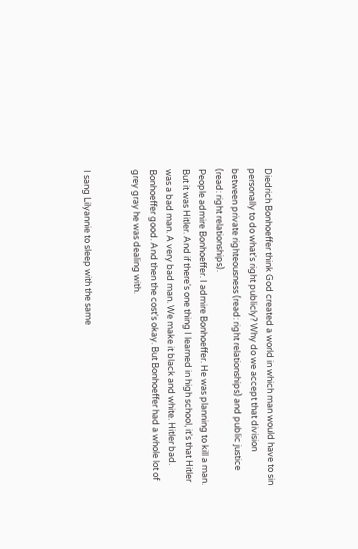Diedrich Bonhoeffer think God created a world in which man would have to sin personally to do what's right publicly? Why do we accept that division between private righteousness (read: right relationships) and public justice (read: right relationships).
People admire Bonhoeffer. I admire Bonhoeffer. He was planning to kill a man. But it was Hitler. And if there's one thing I learned in high school, it's that Hitler was a bad man. A very bad man. We make it black and white. Hitler bad. Bonhoeffer good. And then the cost's okay. But Bonhoeffer had a whole lot of grey gray he was dealing with.


I sang Lilyannie to sleep with the same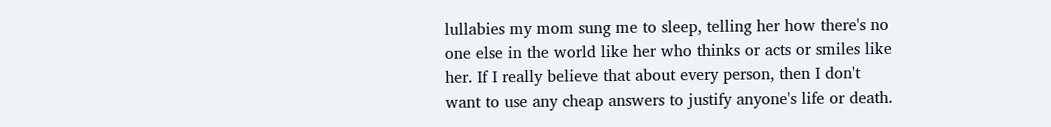lullabies my mom sung me to sleep, telling her how there's no one else in the world like her who thinks or acts or smiles like her. If I really believe that about every person, then I don't want to use any cheap answers to justify anyone's life or death.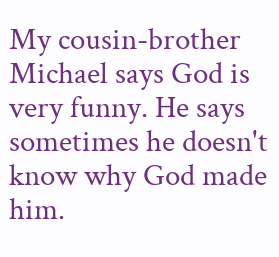My cousin-brother Michael says God is very funny. He says sometimes he doesn't know why God made him.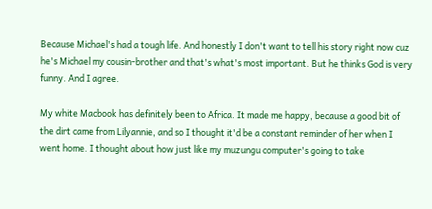Because Michael's had a tough life. And honestly I don't want to tell his story right now cuz he's Michael my cousin-brother and that's what's most important. But he thinks God is very funny. And I agree.

My white Macbook has definitely been to Africa. It made me happy, because a good bit of the dirt came from Lilyannie, and so I thought it'd be a constant reminder of her when I went home. I thought about how just like my muzungu computer's going to take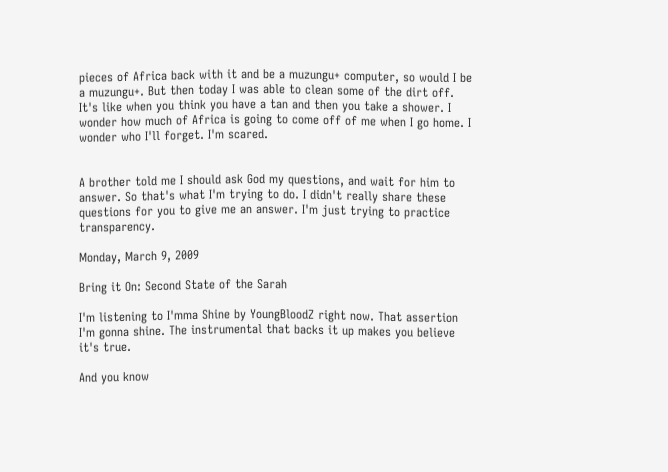pieces of Africa back with it and be a muzungu+ computer, so would I be a muzungu+. But then today I was able to clean some of the dirt off. It's like when you think you have a tan and then you take a shower. I wonder how much of Africa is going to come off of me when I go home. I wonder who I'll forget. I'm scared.


A brother told me I should ask God my questions, and wait for him to answer. So that's what I'm trying to do. I didn't really share these questions for you to give me an answer. I'm just trying to practice transparency.

Monday, March 9, 2009

Bring it On: Second State of the Sarah

I'm listening to I'mma Shine by YoungBloodZ right now. That assertion I'm gonna shine. The instrumental that backs it up makes you believe it's true.

And you know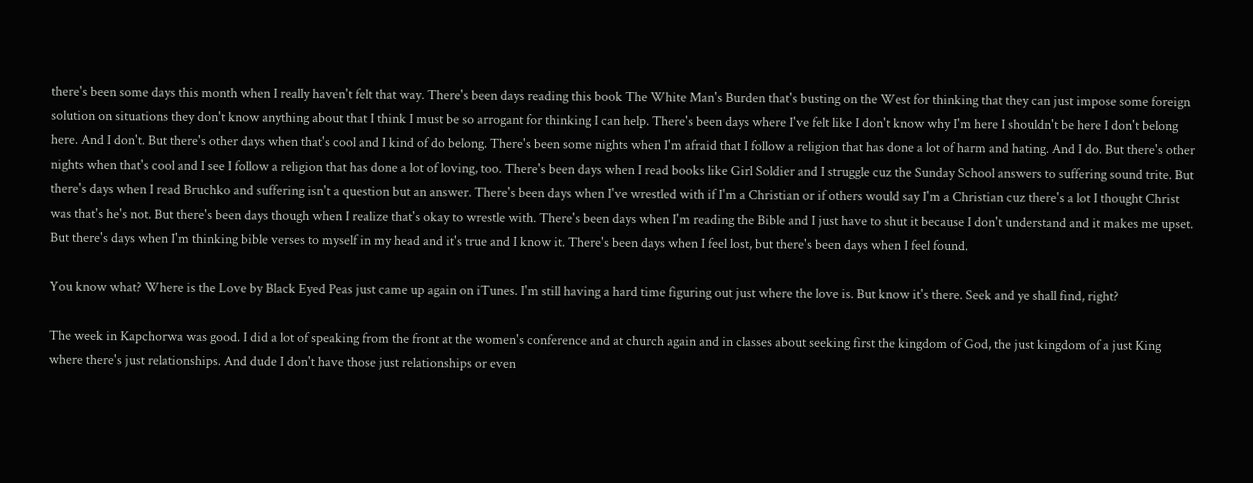there's been some days this month when I really haven't felt that way. There's been days reading this book The White Man's Burden that's busting on the West for thinking that they can just impose some foreign solution on situations they don't know anything about that I think I must be so arrogant for thinking I can help. There's been days where I've felt like I don't know why I'm here I shouldn't be here I don't belong here. And I don't. But there's other days when that's cool and I kind of do belong. There's been some nights when I'm afraid that I follow a religion that has done a lot of harm and hating. And I do. But there's other nights when that's cool and I see I follow a religion that has done a lot of loving, too. There's been days when I read books like Girl Soldier and I struggle cuz the Sunday School answers to suffering sound trite. But there's days when I read Bruchko and suffering isn't a question but an answer. There's been days when I've wrestled with if I'm a Christian or if others would say I'm a Christian cuz there's a lot I thought Christ was that's he's not. But there's been days though when I realize that's okay to wrestle with. There's been days when I'm reading the Bible and I just have to shut it because I don't understand and it makes me upset. But there's days when I'm thinking bible verses to myself in my head and it's true and I know it. There's been days when I feel lost, but there's been days when I feel found.

You know what? Where is the Love by Black Eyed Peas just came up again on iTunes. I'm still having a hard time figuring out just where the love is. But know it's there. Seek and ye shall find, right?

The week in Kapchorwa was good. I did a lot of speaking from the front at the women's conference and at church again and in classes about seeking first the kingdom of God, the just kingdom of a just King where there's just relationships. And dude I don't have those just relationships or even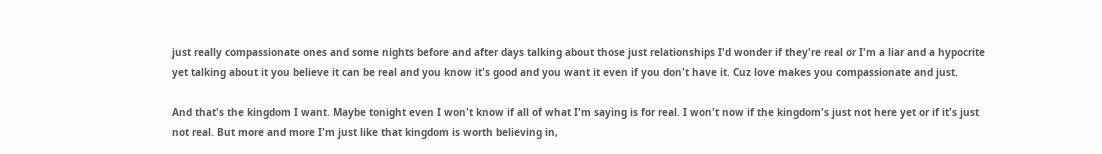just really compassionate ones and some nights before and after days talking about those just relationships I'd wonder if they're real or I'm a liar and a hypocrite yet talking about it you believe it can be real and you know it's good and you want it even if you don't have it. Cuz love makes you compassionate and just.

And that's the kingdom I want. Maybe tonight even I won't know if all of what I'm saying is for real. I won't now if the kingdom's just not here yet or if it's just not real. But more and more I'm just like that kingdom is worth believing in,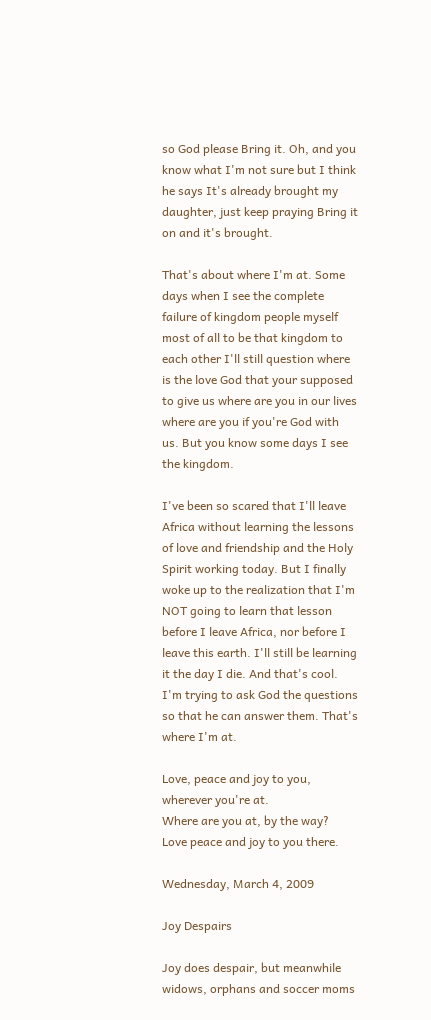so God please Bring it. Oh, and you know what I'm not sure but I think he says It's already brought my daughter, just keep praying Bring it on and it's brought.

That's about where I'm at. Some days when I see the complete failure of kingdom people myself most of all to be that kingdom to each other I'll still question where is the love God that your supposed to give us where are you in our lives where are you if you're God with us. But you know some days I see the kingdom.

I've been so scared that I'll leave Africa without learning the lessons of love and friendship and the Holy Spirit working today. But I finally woke up to the realization that I'm NOT going to learn that lesson before I leave Africa, nor before I leave this earth. I'll still be learning it the day I die. And that's cool. I'm trying to ask God the questions so that he can answer them. That's where I'm at.

Love, peace and joy to you, wherever you're at.
Where are you at, by the way?
Love peace and joy to you there.

Wednesday, March 4, 2009

Joy Despairs

Joy does despair, but meanwhile widows, orphans and soccer moms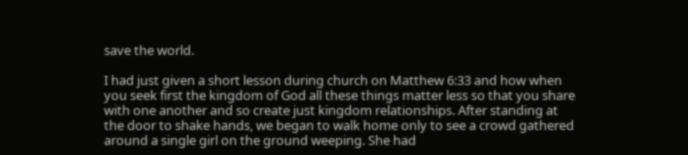save the world.

I had just given a short lesson during church on Matthew 6:33 and how when you seek first the kingdom of God all these things matter less so that you share with one another and so create just kingdom relationships. After standing at the door to shake hands, we began to walk home only to see a crowd gathered around a single girl on the ground weeping. She had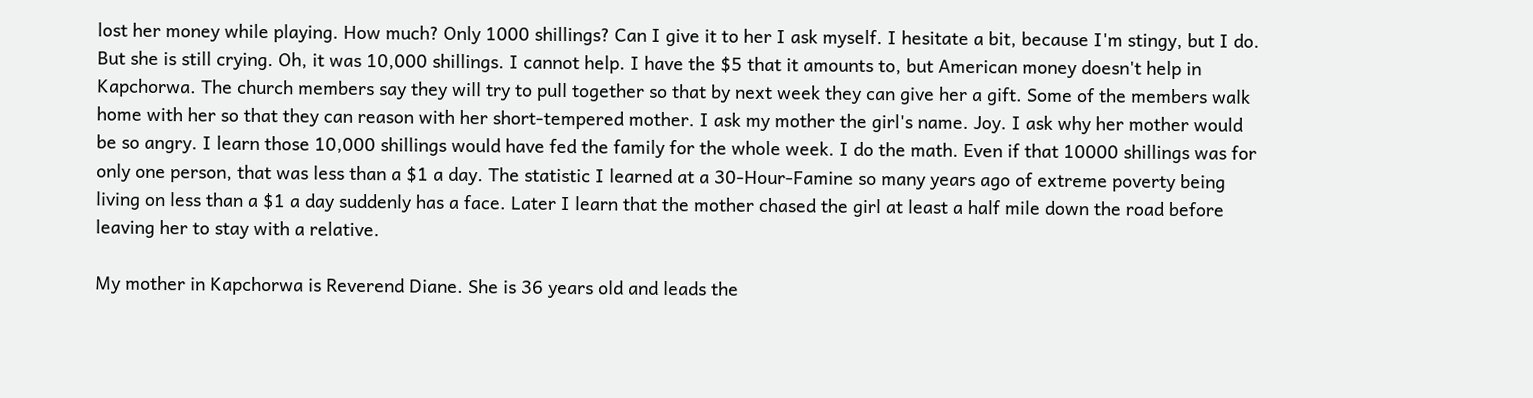lost her money while playing. How much? Only 1000 shillings? Can I give it to her I ask myself. I hesitate a bit, because I'm stingy, but I do. But she is still crying. Oh, it was 10,000 shillings. I cannot help. I have the $5 that it amounts to, but American money doesn't help in Kapchorwa. The church members say they will try to pull together so that by next week they can give her a gift. Some of the members walk home with her so that they can reason with her short-tempered mother. I ask my mother the girl's name. Joy. I ask why her mother would be so angry. I learn those 10,000 shillings would have fed the family for the whole week. I do the math. Even if that 10000 shillings was for only one person, that was less than a $1 a day. The statistic I learned at a 30-Hour-Famine so many years ago of extreme poverty being living on less than a $1 a day suddenly has a face. Later I learn that the mother chased the girl at least a half mile down the road before leaving her to stay with a relative.

My mother in Kapchorwa is Reverend Diane. She is 36 years old and leads the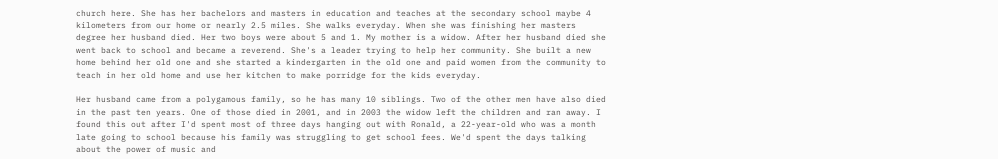church here. She has her bachelors and masters in education and teaches at the secondary school maybe 4 kilometers from our home or nearly 2.5 miles. She walks everyday. When she was finishing her masters degree her husband died. Her two boys were about 5 and 1. My mother is a widow. After her husband died she went back to school and became a reverend. She's a leader trying to help her community. She built a new home behind her old one and she started a kindergarten in the old one and paid women from the community to teach in her old home and use her kitchen to make porridge for the kids everyday.

Her husband came from a polygamous family, so he has many 10 siblings. Two of the other men have also died in the past ten years. One of those died in 2001, and in 2003 the widow left the children and ran away. I found this out after I'd spent most of three days hanging out with Ronald, a 22-year-old who was a month late going to school because his family was struggling to get school fees. We'd spent the days talking about the power of music and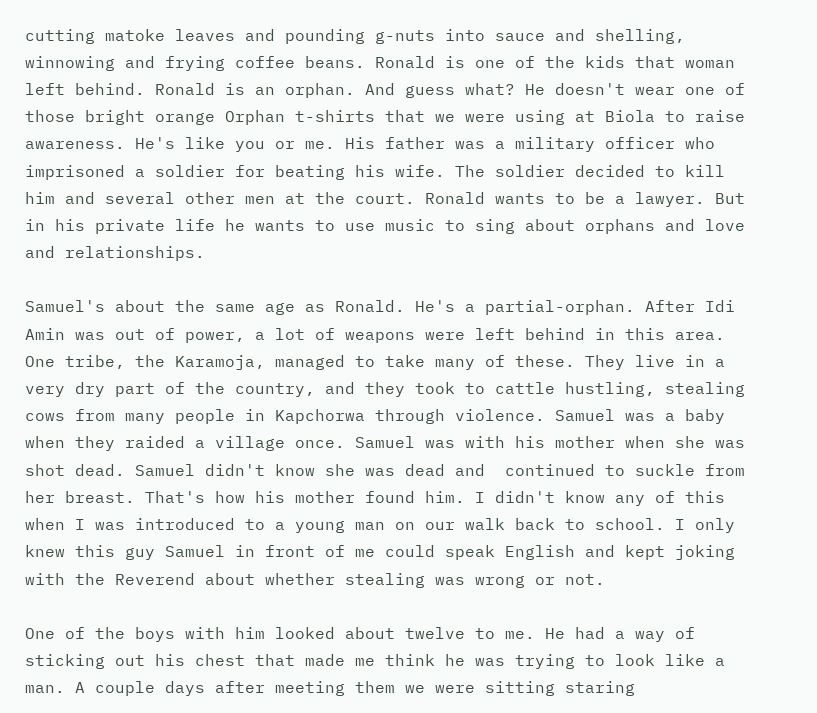cutting matoke leaves and pounding g-nuts into sauce and shelling, winnowing and frying coffee beans. Ronald is one of the kids that woman left behind. Ronald is an orphan. And guess what? He doesn't wear one of those bright orange Orphan t-shirts that we were using at Biola to raise awareness. He's like you or me. His father was a military officer who imprisoned a soldier for beating his wife. The soldier decided to kill him and several other men at the court. Ronald wants to be a lawyer. But in his private life he wants to use music to sing about orphans and love and relationships.

Samuel's about the same age as Ronald. He's a partial-orphan. After Idi Amin was out of power, a lot of weapons were left behind in this area. One tribe, the Karamoja, managed to take many of these. They live in a very dry part of the country, and they took to cattle hustling, stealing cows from many people in Kapchorwa through violence. Samuel was a baby when they raided a village once. Samuel was with his mother when she was shot dead. Samuel didn't know she was dead and  continued to suckle from her breast. That's how his mother found him. I didn't know any of this when I was introduced to a young man on our walk back to school. I only knew this guy Samuel in front of me could speak English and kept joking with the Reverend about whether stealing was wrong or not.

One of the boys with him looked about twelve to me. He had a way of sticking out his chest that made me think he was trying to look like a man. A couple days after meeting them we were sitting staring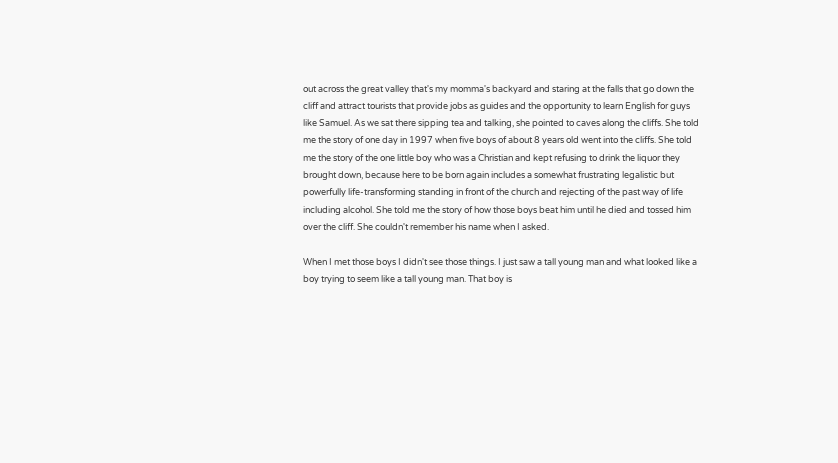out across the great valley that's my momma's backyard and staring at the falls that go down the cliff and attract tourists that provide jobs as guides and the opportunity to learn English for guys like Samuel. As we sat there sipping tea and talking, she pointed to caves along the cliffs. She told me the story of one day in 1997 when five boys of about 8 years old went into the cliffs. She told me the story of the one little boy who was a Christian and kept refusing to drink the liquor they brought down, because here to be born again includes a somewhat frustrating legalistic but powerfully life-transforming standing in front of the church and rejecting of the past way of life including alcohol. She told me the story of how those boys beat him until he died and tossed him over the cliff. She couldn't remember his name when I asked.

When I met those boys I didn't see those things. I just saw a tall young man and what looked like a boy trying to seem like a tall young man. That boy is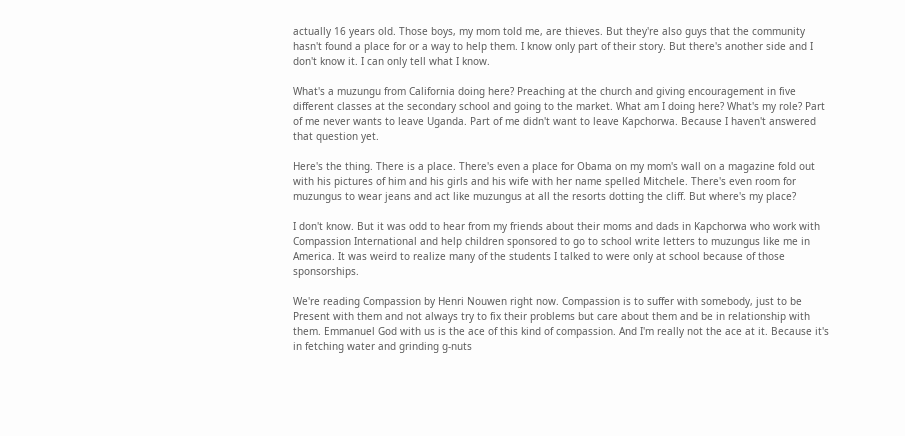actually 16 years old. Those boys, my mom told me, are thieves. But they're also guys that the community hasn't found a place for or a way to help them. I know only part of their story. But there's another side and I don't know it. I can only tell what I know.

What's a muzungu from California doing here? Preaching at the church and giving encouragement in five different classes at the secondary school and going to the market. What am I doing here? What's my role? Part of me never wants to leave Uganda. Part of me didn't want to leave Kapchorwa. Because I haven't answered that question yet.

Here's the thing. There is a place. There's even a place for Obama on my mom's wall on a magazine fold out with his pictures of him and his girls and his wife with her name spelled Mitchele. There's even room for muzungus to wear jeans and act like muzungus at all the resorts dotting the cliff. But where's my place?

I don't know. But it was odd to hear from my friends about their moms and dads in Kapchorwa who work with Compassion International and help children sponsored to go to school write letters to muzungus like me in America. It was weird to realize many of the students I talked to were only at school because of those sponsorships.

We're reading Compassion by Henri Nouwen right now. Compassion is to suffer with somebody, just to be Present with them and not always try to fix their problems but care about them and be in relationship with them. Emmanuel God with us is the ace of this kind of compassion. And I'm really not the ace at it. Because it's in fetching water and grinding g-nuts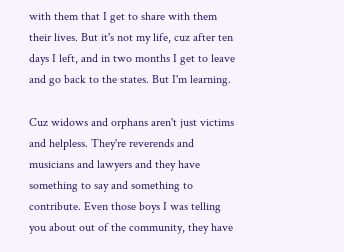with them that I get to share with them their lives. But it's not my life, cuz after ten days I left, and in two months I get to leave and go back to the states. But I'm learning.

Cuz widows and orphans aren't just victims and helpless. They're reverends and musicians and lawyers and they have something to say and something to contribute. Even those boys I was telling you about out of the community, they have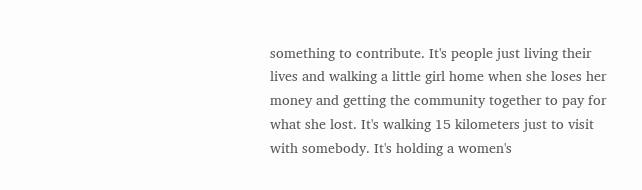something to contribute. It's people just living their lives and walking a little girl home when she loses her money and getting the community together to pay for what she lost. It's walking 15 kilometers just to visit with somebody. It's holding a women's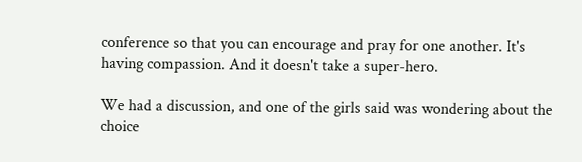conference so that you can encourage and pray for one another. It's having compassion. And it doesn't take a super-hero.

We had a discussion, and one of the girls said was wondering about the choice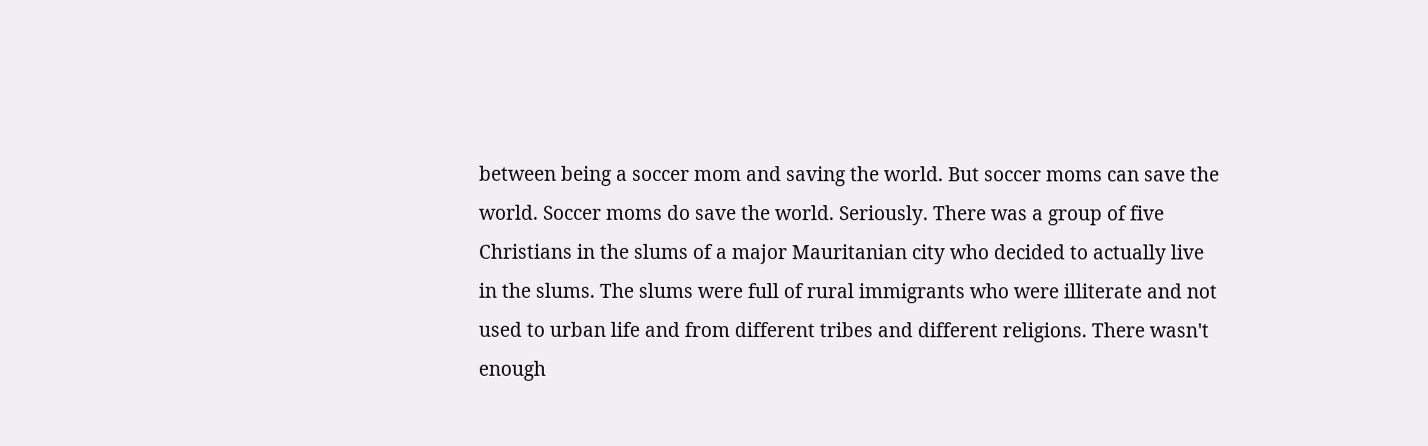between being a soccer mom and saving the world. But soccer moms can save the world. Soccer moms do save the world. Seriously. There was a group of five Christians in the slums of a major Mauritanian city who decided to actually live in the slums. The slums were full of rural immigrants who were illiterate and not used to urban life and from different tribes and different religions. There wasn't enough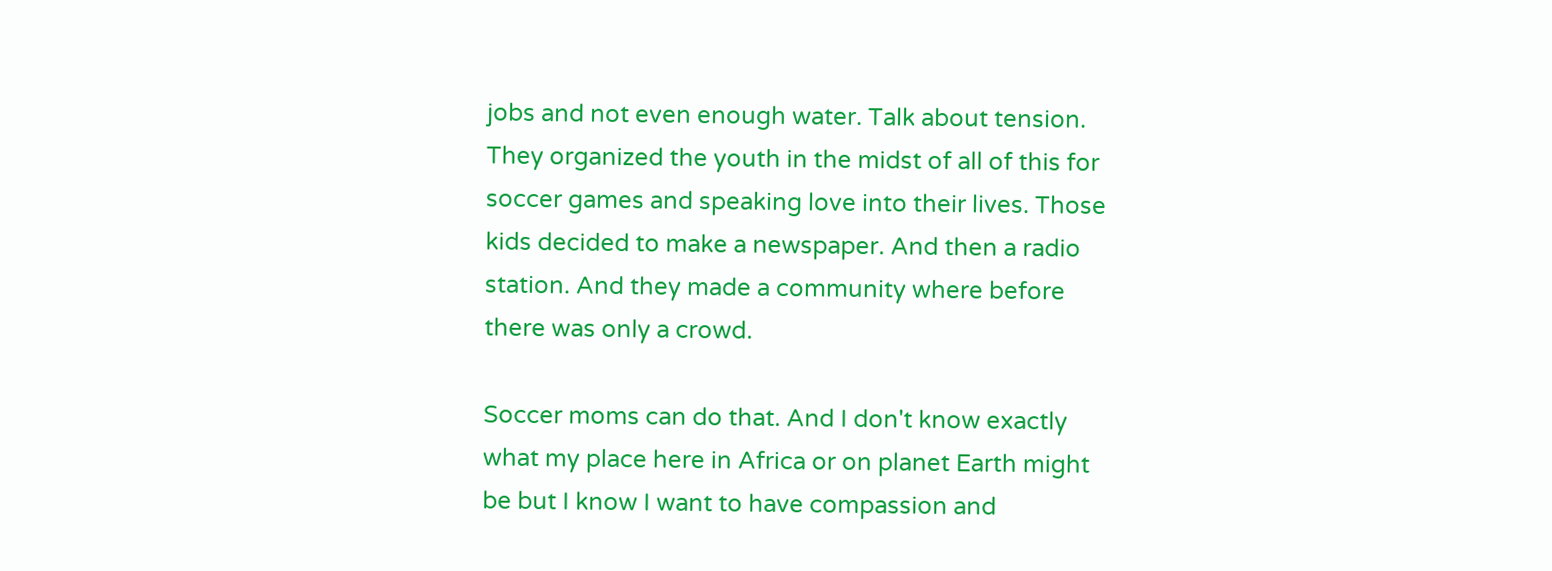jobs and not even enough water. Talk about tension. They organized the youth in the midst of all of this for soccer games and speaking love into their lives. Those kids decided to make a newspaper. And then a radio station. And they made a community where before there was only a crowd.

Soccer moms can do that. And I don't know exactly what my place here in Africa or on planet Earth might be but I know I want to have compassion and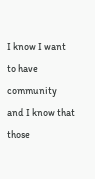I know I want to have community and I know that those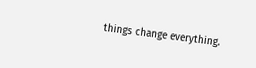things change everything.